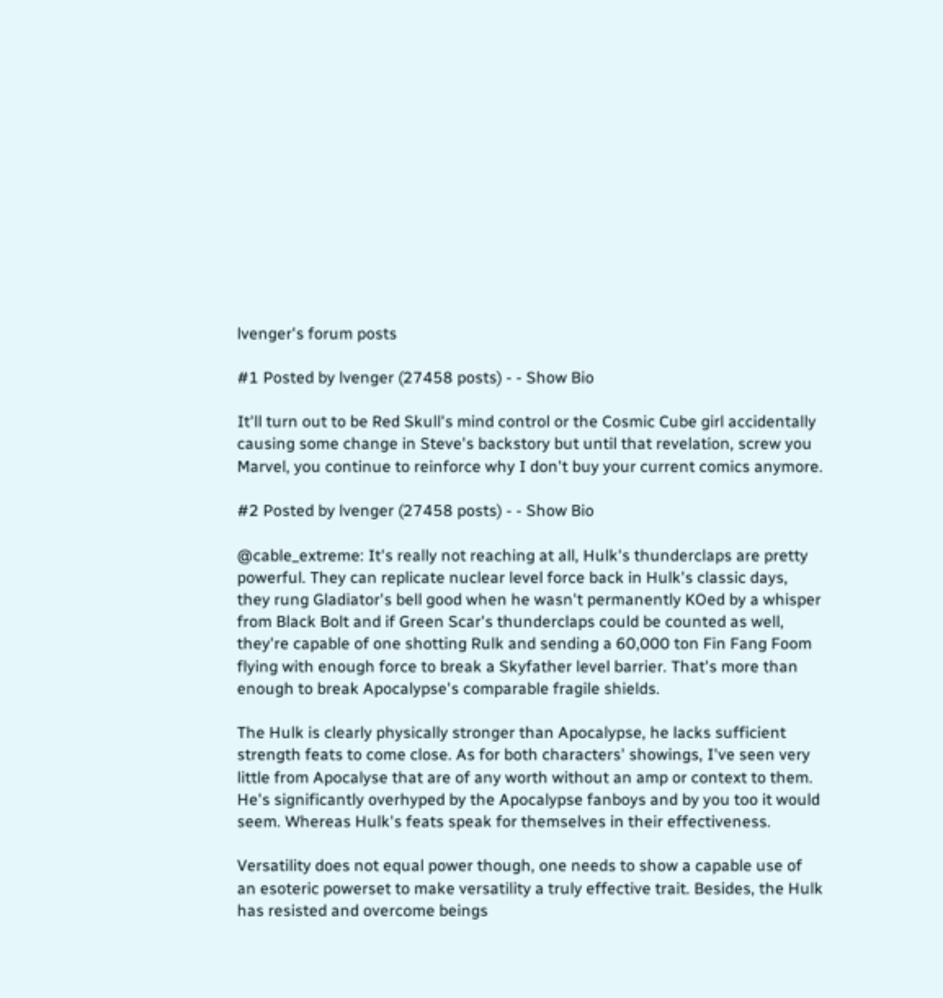lvenger's forum posts

#1 Posted by lvenger (27458 posts) - - Show Bio

It'll turn out to be Red Skull's mind control or the Cosmic Cube girl accidentally causing some change in Steve's backstory but until that revelation, screw you Marvel, you continue to reinforce why I don't buy your current comics anymore.

#2 Posted by lvenger (27458 posts) - - Show Bio

@cable_extreme: It's really not reaching at all, Hulk's thunderclaps are pretty powerful. They can replicate nuclear level force back in Hulk's classic days, they rung Gladiator's bell good when he wasn't permanently KOed by a whisper from Black Bolt and if Green Scar's thunderclaps could be counted as well, they're capable of one shotting Rulk and sending a 60,000 ton Fin Fang Foom flying with enough force to break a Skyfather level barrier. That's more than enough to break Apocalypse's comparable fragile shields.

The Hulk is clearly physically stronger than Apocalypse, he lacks sufficient strength feats to come close. As for both characters' showings, I've seen very little from Apocalyse that are of any worth without an amp or context to them. He's significantly overhyped by the Apocalypse fanboys and by you too it would seem. Whereas Hulk's feats speak for themselves in their effectiveness.

Versatility does not equal power though, one needs to show a capable use of an esoteric powerset to make versatility a truly effective trait. Besides, the Hulk has resisted and overcome beings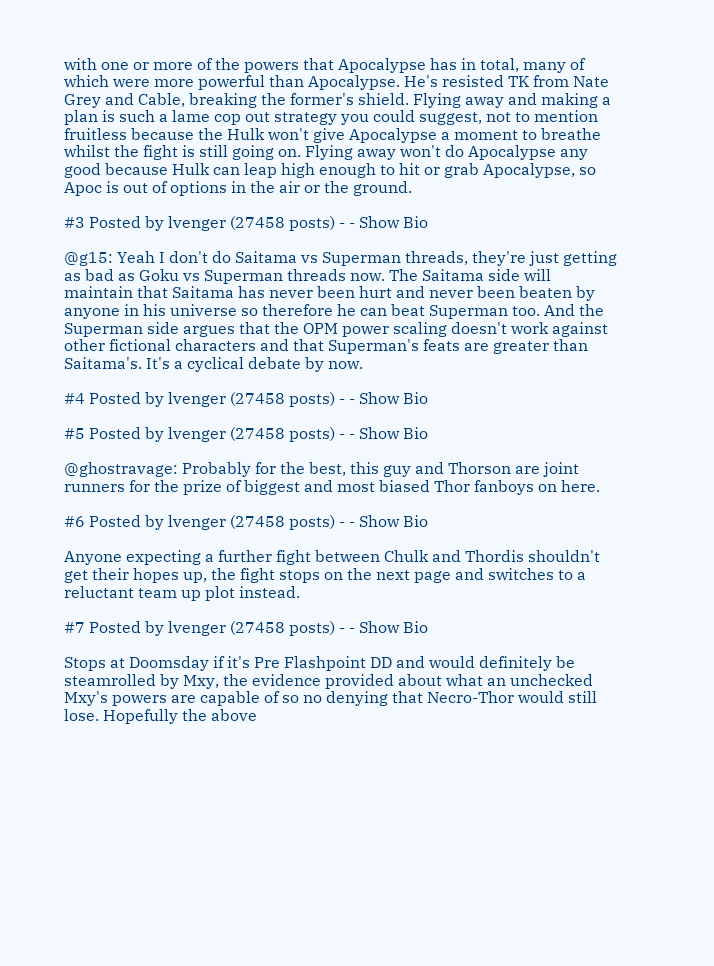with one or more of the powers that Apocalypse has in total, many of which were more powerful than Apocalypse. He's resisted TK from Nate Grey and Cable, breaking the former's shield. Flying away and making a plan is such a lame cop out strategy you could suggest, not to mention fruitless because the Hulk won't give Apocalypse a moment to breathe whilst the fight is still going on. Flying away won't do Apocalypse any good because Hulk can leap high enough to hit or grab Apocalypse, so Apoc is out of options in the air or the ground.

#3 Posted by lvenger (27458 posts) - - Show Bio

@g15: Yeah I don't do Saitama vs Superman threads, they're just getting as bad as Goku vs Superman threads now. The Saitama side will maintain that Saitama has never been hurt and never been beaten by anyone in his universe so therefore he can beat Superman too. And the Superman side argues that the OPM power scaling doesn't work against other fictional characters and that Superman's feats are greater than Saitama's. It's a cyclical debate by now.

#4 Posted by lvenger (27458 posts) - - Show Bio

#5 Posted by lvenger (27458 posts) - - Show Bio

@ghostravage: Probably for the best, this guy and Thorson are joint runners for the prize of biggest and most biased Thor fanboys on here.

#6 Posted by lvenger (27458 posts) - - Show Bio

Anyone expecting a further fight between Chulk and Thordis shouldn't get their hopes up, the fight stops on the next page and switches to a reluctant team up plot instead.

#7 Posted by lvenger (27458 posts) - - Show Bio

Stops at Doomsday if it's Pre Flashpoint DD and would definitely be steamrolled by Mxy, the evidence provided about what an unchecked Mxy's powers are capable of so no denying that Necro-Thor would still lose. Hopefully the above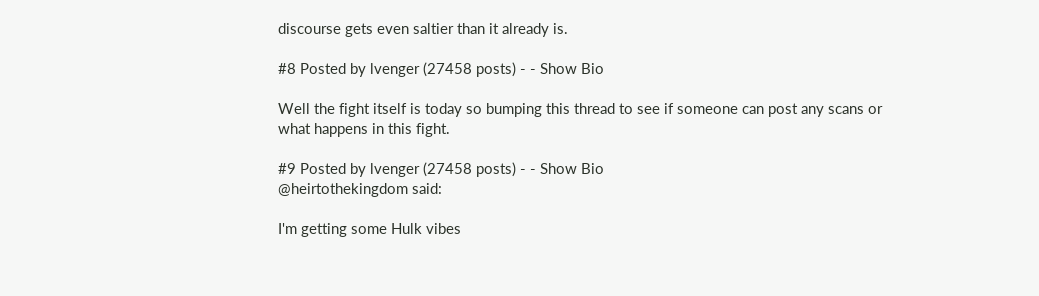discourse gets even saltier than it already is.

#8 Posted by lvenger (27458 posts) - - Show Bio

Well the fight itself is today so bumping this thread to see if someone can post any scans or what happens in this fight.

#9 Posted by lvenger (27458 posts) - - Show Bio
@heirtothekingdom said:

I'm getting some Hulk vibes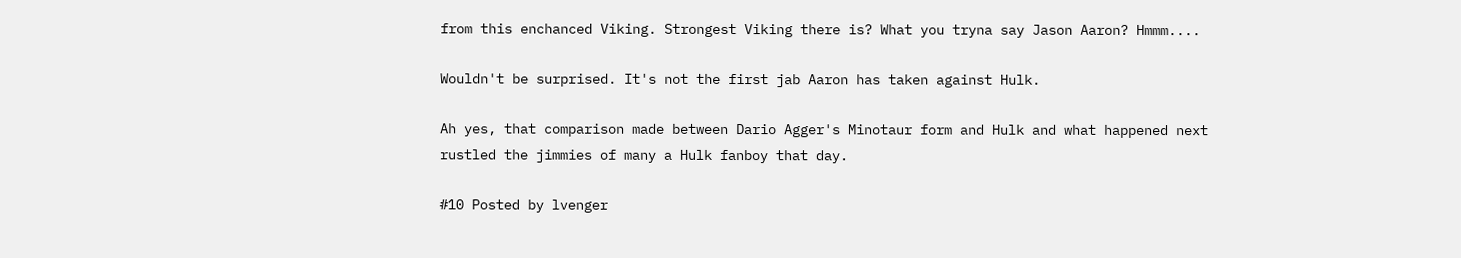from this enchanced Viking. Strongest Viking there is? What you tryna say Jason Aaron? Hmmm....

Wouldn't be surprised. It's not the first jab Aaron has taken against Hulk.

Ah yes, that comparison made between Dario Agger's Minotaur form and Hulk and what happened next rustled the jimmies of many a Hulk fanboy that day.

#10 Posted by lvenger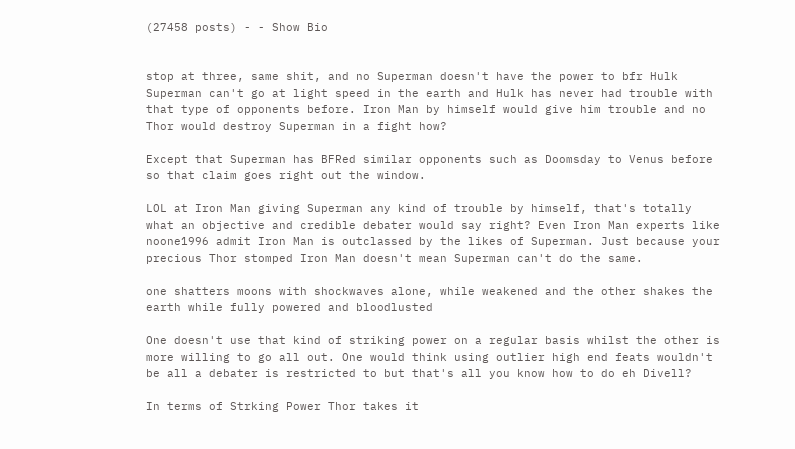(27458 posts) - - Show Bio


stop at three, same shit, and no Superman doesn't have the power to bfr Hulk Superman can't go at light speed in the earth and Hulk has never had trouble with that type of opponents before. Iron Man by himself would give him trouble and no Thor would destroy Superman in a fight how?

Except that Superman has BFRed similar opponents such as Doomsday to Venus before so that claim goes right out the window.

LOL at Iron Man giving Superman any kind of trouble by himself, that's totally what an objective and credible debater would say right? Even Iron Man experts like noone1996 admit Iron Man is outclassed by the likes of Superman. Just because your precious Thor stomped Iron Man doesn't mean Superman can't do the same.

one shatters moons with shockwaves alone, while weakened and the other shakes the earth while fully powered and bloodlusted

One doesn't use that kind of striking power on a regular basis whilst the other is more willing to go all out. One would think using outlier high end feats wouldn't be all a debater is restricted to but that's all you know how to do eh Divell?

In terms of Strking Power Thor takes it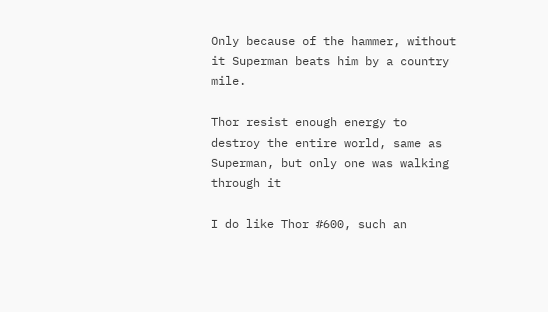Only because of the hammer, without it Superman beats him by a country mile.

Thor resist enough energy to destroy the entire world, same as Superman, but only one was walking through it

I do like Thor #600, such an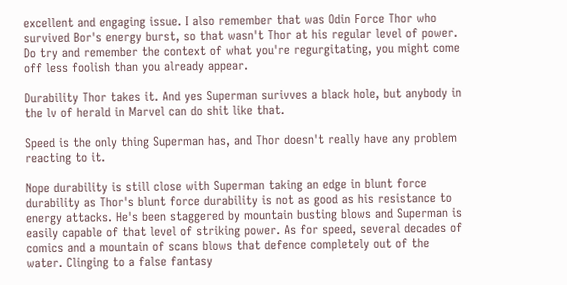excellent and engaging issue. I also remember that was Odin Force Thor who survived Bor's energy burst, so that wasn't Thor at his regular level of power. Do try and remember the context of what you're regurgitating, you might come off less foolish than you already appear.

Durability Thor takes it. And yes Superman surivves a black hole, but anybody in the lv of herald in Marvel can do shit like that.

Speed is the only thing Superman has, and Thor doesn't really have any problem reacting to it.

Nope durability is still close with Superman taking an edge in blunt force durability as Thor's blunt force durability is not as good as his resistance to energy attacks. He's been staggered by mountain busting blows and Superman is easily capable of that level of striking power. As for speed, several decades of comics and a mountain of scans blows that defence completely out of the water. Clinging to a false fantasy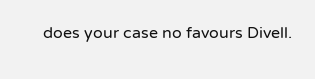does your case no favours Divell.